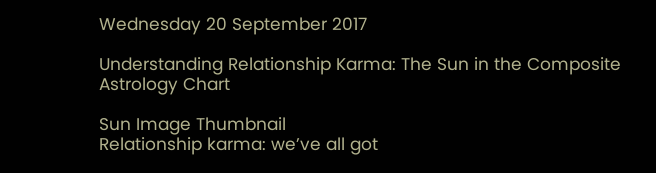Wednesday 20 September 2017

Understanding Relationship Karma: The Sun in the Composite Astrology Chart

Sun Image Thumbnail
Relationship karma: we’ve all got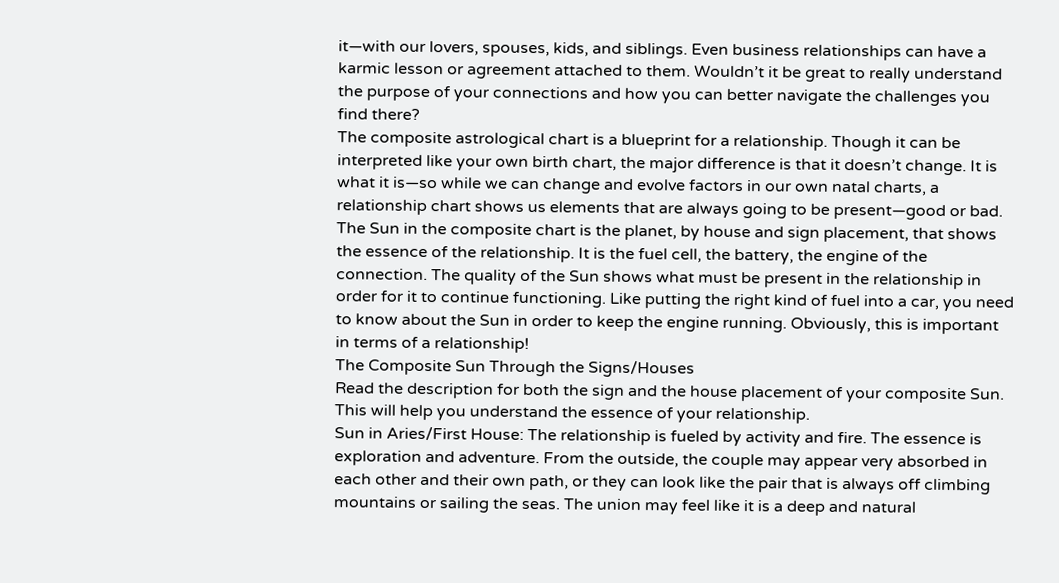it—with our lovers, spouses, kids, and siblings. Even business relationships can have a karmic lesson or agreement attached to them. Wouldn’t it be great to really understand the purpose of your connections and how you can better navigate the challenges you find there?
The composite astrological chart is a blueprint for a relationship. Though it can be interpreted like your own birth chart, the major difference is that it doesn’t change. It is what it is—so while we can change and evolve factors in our own natal charts, a relationship chart shows us elements that are always going to be present—good or bad.
The Sun in the composite chart is the planet, by house and sign placement, that shows the essence of the relationship. It is the fuel cell, the battery, the engine of the connection. The quality of the Sun shows what must be present in the relationship in order for it to continue functioning. Like putting the right kind of fuel into a car, you need to know about the Sun in order to keep the engine running. Obviously, this is important in terms of a relationship!
The Composite Sun Through the Signs/Houses
Read the description for both the sign and the house placement of your composite Sun. This will help you understand the essence of your relationship.
Sun in Aries/First House: The relationship is fueled by activity and fire. The essence is exploration and adventure. From the outside, the couple may appear very absorbed in each other and their own path, or they can look like the pair that is always off climbing mountains or sailing the seas. The union may feel like it is a deep and natural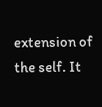extension of the self. It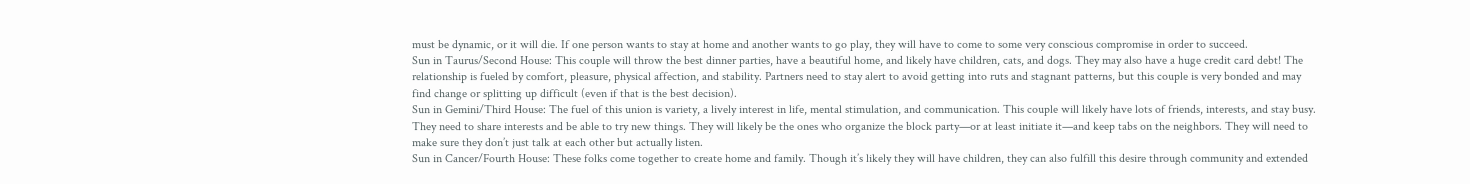must be dynamic, or it will die. If one person wants to stay at home and another wants to go play, they will have to come to some very conscious compromise in order to succeed.
Sun in Taurus/Second House: This couple will throw the best dinner parties, have a beautiful home, and likely have children, cats, and dogs. They may also have a huge credit card debt! The relationship is fueled by comfort, pleasure, physical affection, and stability. Partners need to stay alert to avoid getting into ruts and stagnant patterns, but this couple is very bonded and may find change or splitting up difficult (even if that is the best decision).
Sun in Gemini/Third House: The fuel of this union is variety, a lively interest in life, mental stimulation, and communication. This couple will likely have lots of friends, interests, and stay busy. They need to share interests and be able to try new things. They will likely be the ones who organize the block party—or at least initiate it—and keep tabs on the neighbors. They will need to make sure they don’t just talk at each other but actually listen.
Sun in Cancer/Fourth House: These folks come together to create home and family. Though it’s likely they will have children, they can also fulfill this desire through community and extended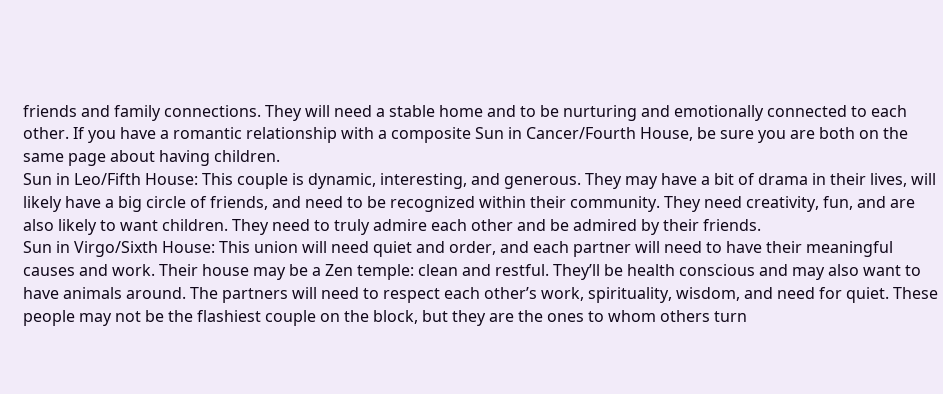friends and family connections. They will need a stable home and to be nurturing and emotionally connected to each other. If you have a romantic relationship with a composite Sun in Cancer/Fourth House, be sure you are both on the same page about having children.
Sun in Leo/Fifth House: This couple is dynamic, interesting, and generous. They may have a bit of drama in their lives, will likely have a big circle of friends, and need to be recognized within their community. They need creativity, fun, and are also likely to want children. They need to truly admire each other and be admired by their friends.
Sun in Virgo/Sixth House: This union will need quiet and order, and each partner will need to have their meaningful causes and work. Their house may be a Zen temple: clean and restful. They’ll be health conscious and may also want to have animals around. The partners will need to respect each other’s work, spirituality, wisdom, and need for quiet. These people may not be the flashiest couple on the block, but they are the ones to whom others turn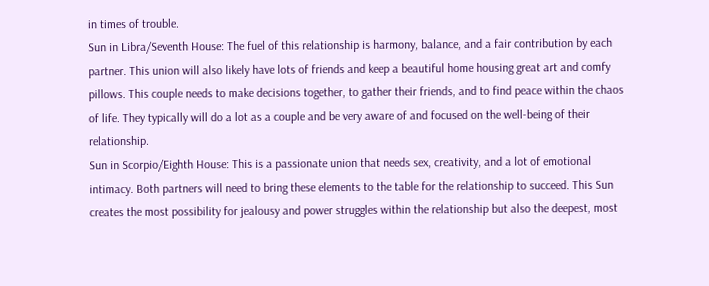in times of trouble.
Sun in Libra/Seventh House: The fuel of this relationship is harmony, balance, and a fair contribution by each partner. This union will also likely have lots of friends and keep a beautiful home housing great art and comfy pillows. This couple needs to make decisions together, to gather their friends, and to find peace within the chaos of life. They typically will do a lot as a couple and be very aware of and focused on the well-being of their relationship.
Sun in Scorpio/Eighth House: This is a passionate union that needs sex, creativity, and a lot of emotional intimacy. Both partners will need to bring these elements to the table for the relationship to succeed. This Sun creates the most possibility for jealousy and power struggles within the relationship but also the deepest, most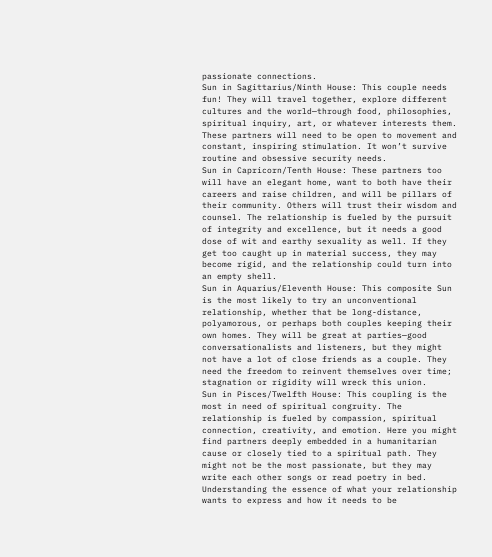passionate connections.
Sun in Sagittarius/Ninth House: This couple needs fun! They will travel together, explore different cultures and the world—through food, philosophies, spiritual inquiry, art, or whatever interests them. These partners will need to be open to movement and constant, inspiring stimulation. It won’t survive routine and obsessive security needs.
Sun in Capricorn/Tenth House: These partners too will have an elegant home, want to both have their careers and raise children, and will be pillars of their community. Others will trust their wisdom and counsel. The relationship is fueled by the pursuit of integrity and excellence, but it needs a good dose of wit and earthy sexuality as well. If they get too caught up in material success, they may become rigid, and the relationship could turn into an empty shell.
Sun in Aquarius/Eleventh House: This composite Sun is the most likely to try an unconventional relationship, whether that be long-distance, polyamorous, or perhaps both couples keeping their own homes. They will be great at parties—good conversationalists and listeners, but they might not have a lot of close friends as a couple. They need the freedom to reinvent themselves over time; stagnation or rigidity will wreck this union.
Sun in Pisces/Twelfth House: This coupling is the most in need of spiritual congruity. The relationship is fueled by compassion, spiritual connection, creativity, and emotion. Here you might find partners deeply embedded in a humanitarian cause or closely tied to a spiritual path. They might not be the most passionate, but they may write each other songs or read poetry in bed.
Understanding the essence of what your relationship wants to express and how it needs to be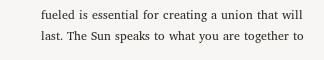fueled is essential for creating a union that will last. The Sun speaks to what you are together to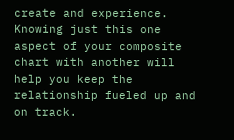create and experience. Knowing just this one aspect of your composite chart with another will help you keep the relationship fueled up and on track.